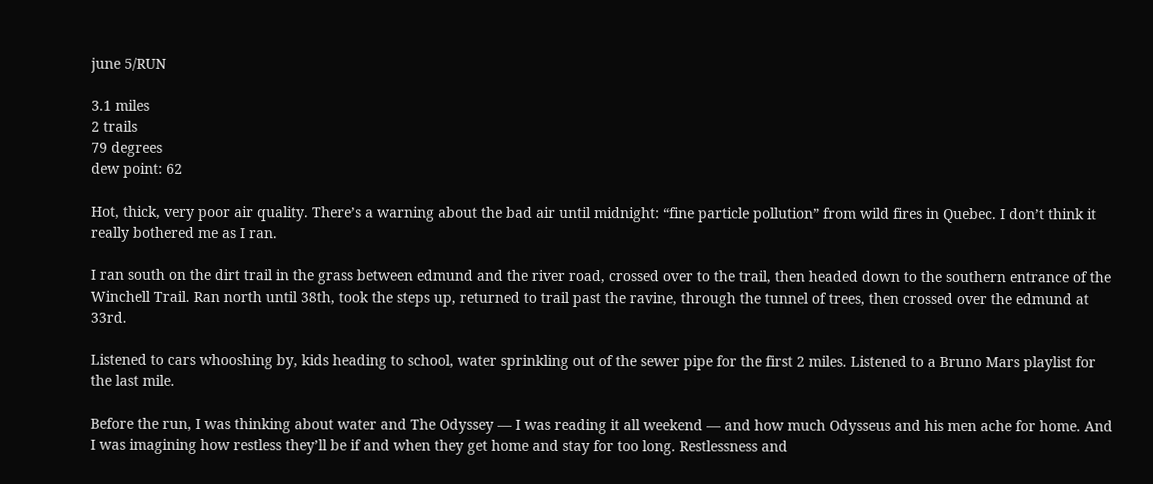june 5/RUN

3.1 miles
2 trails
79 degrees
dew point: 62

Hot, thick, very poor air quality. There’s a warning about the bad air until midnight: “fine particle pollution” from wild fires in Quebec. I don’t think it really bothered me as I ran.

I ran south on the dirt trail in the grass between edmund and the river road, crossed over to the trail, then headed down to the southern entrance of the Winchell Trail. Ran north until 38th, took the steps up, returned to trail past the ravine, through the tunnel of trees, then crossed over the edmund at 33rd.

Listened to cars whooshing by, kids heading to school, water sprinkling out of the sewer pipe for the first 2 miles. Listened to a Bruno Mars playlist for the last mile.

Before the run, I was thinking about water and The Odyssey — I was reading it all weekend — and how much Odysseus and his men ache for home. And I was imagining how restless they’ll be if and when they get home and stay for too long. Restlessness and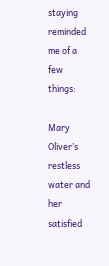staying reminded me of a few things:

Mary Oliver’s restless water and her satisfied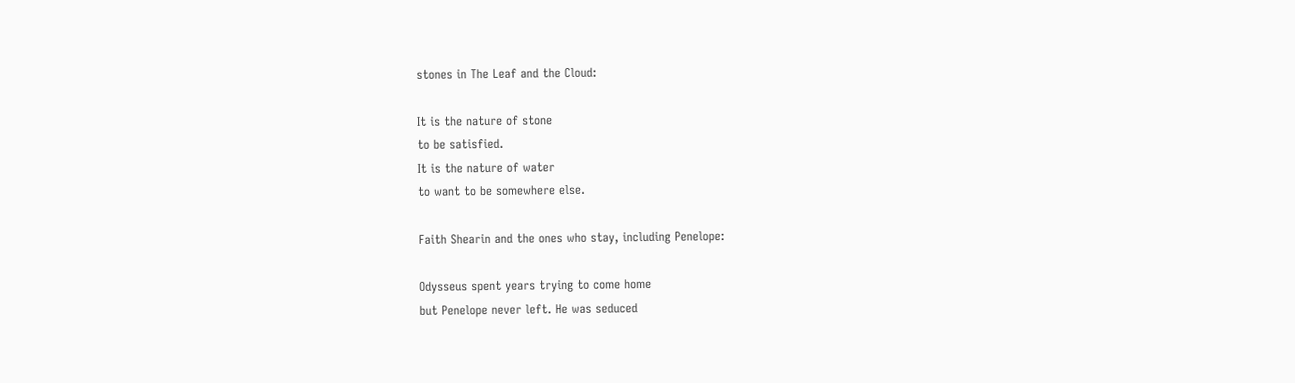stones in The Leaf and the Cloud:

It is the nature of stone
to be satisfied.
It is the nature of water
to want to be somewhere else.

Faith Shearin and the ones who stay, including Penelope:

Odysseus spent years trying to come home
but Penelope never left. He was seduced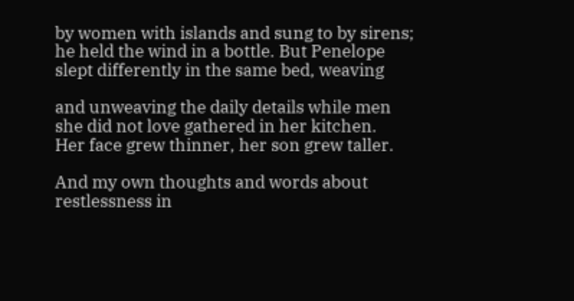by women with islands and sung to by sirens;
he held the wind in a bottle. But Penelope
slept differently in the same bed, weaving

and unweaving the daily details while men
she did not love gathered in her kitchen.
Her face grew thinner, her son grew taller.

And my own thoughts and words about restlessness in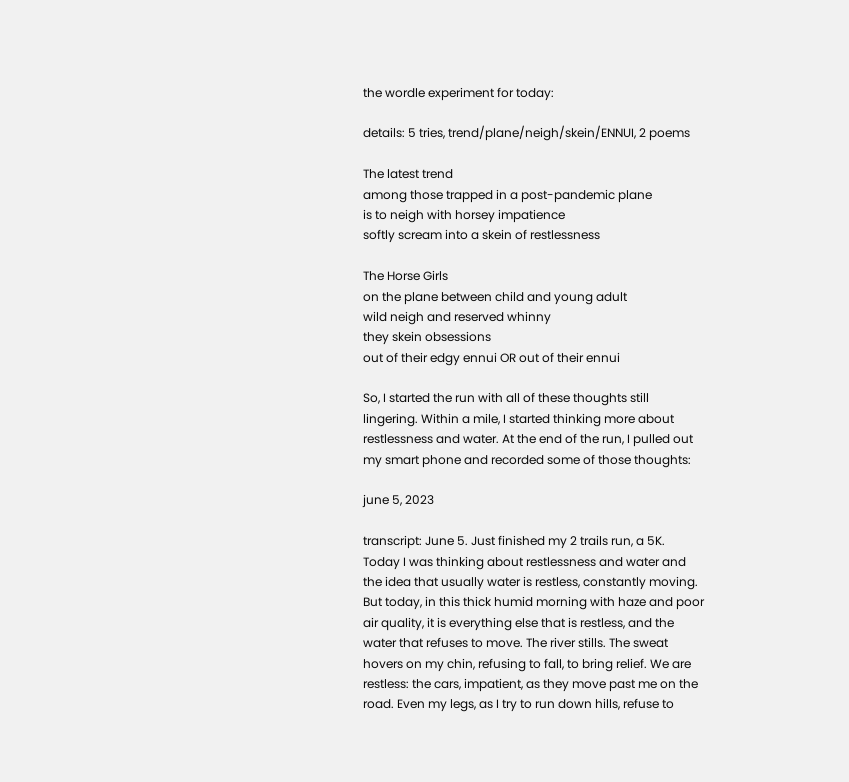the wordle experiment for today:

details: 5 tries, trend/plane/neigh/skein/ENNUI, 2 poems

The latest trend
among those trapped in a post-pandemic plane
is to neigh with horsey impatience
softly scream into a skein of restlessness

The Horse Girls
on the plane between child and young adult
wild neigh and reserved whinny
they skein obsessions
out of their edgy ennui OR out of their ennui

So, I started the run with all of these thoughts still lingering. Within a mile, I started thinking more about restlessness and water. At the end of the run, I pulled out my smart phone and recorded some of those thoughts:

june 5, 2023

transcript: June 5. Just finished my 2 trails run, a 5K. Today I was thinking about restlessness and water and the idea that usually water is restless, constantly moving. But today, in this thick humid morning with haze and poor air quality, it is everything else that is restless, and the water that refuses to move. The river stills. The sweat hovers on my chin, refusing to fall, to bring relief. We are restless: the cars, impatient, as they move past me on the road. Even my legs, as I try to run down hills, refuse to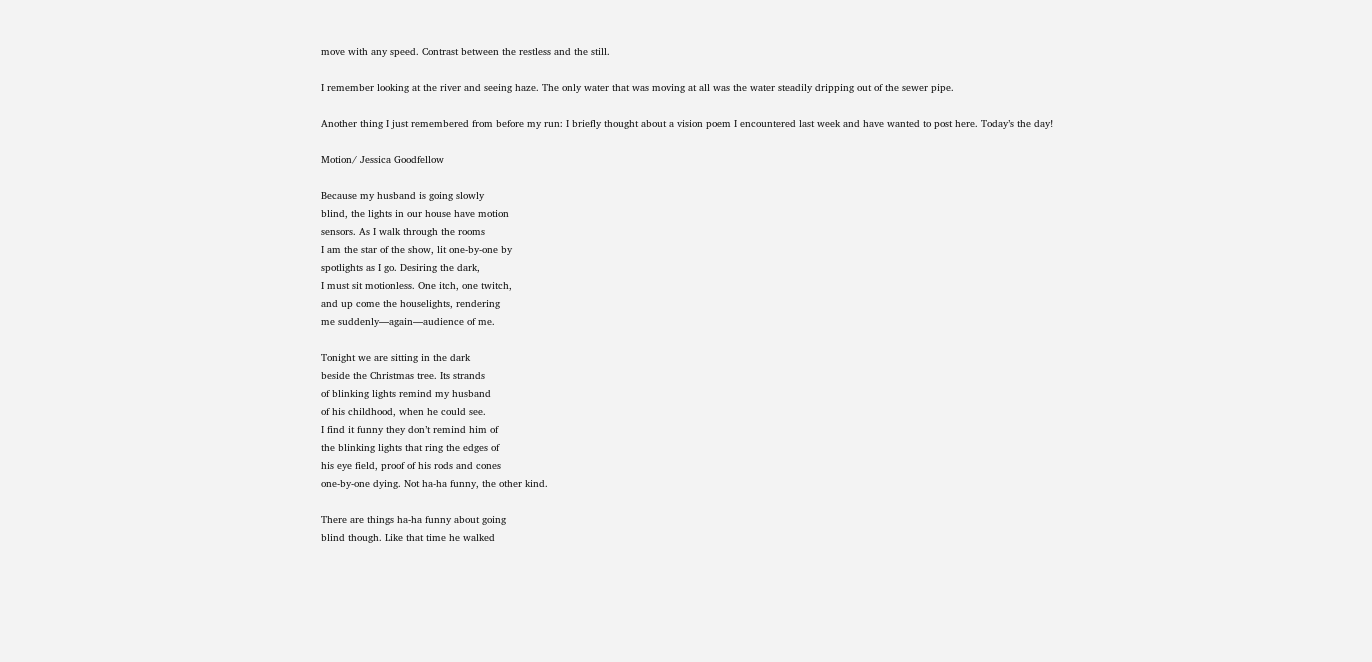move with any speed. Contrast between the restless and the still.

I remember looking at the river and seeing haze. The only water that was moving at all was the water steadily dripping out of the sewer pipe.

Another thing I just remembered from before my run: I briefly thought about a vision poem I encountered last week and have wanted to post here. Today’s the day!

Motion/ Jessica Goodfellow

Because my husband is going slowly
blind, the lights in our house have motion
sensors. As I walk through the rooms
I am the star of the show, lit one-by-one by
spotlights as I go. Desiring the dark,
I must sit motionless. One itch, one twitch,
and up come the houselights, rendering
me suddenly—again—audience of me.

Tonight we are sitting in the dark
beside the Christmas tree. Its strands
of blinking lights remind my husband
of his childhood, when he could see.
I find it funny they don’t remind him of
the blinking lights that ring the edges of
his eye field, proof of his rods and cones
one-by-one dying. Not ha-ha funny, the other kind.

There are things ha-ha funny about going
blind though. Like that time he walked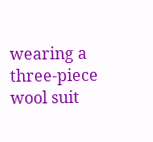wearing a three-piece wool suit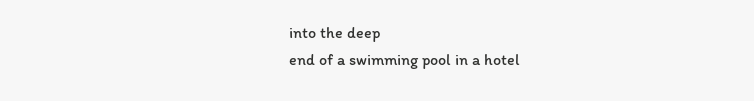into the deep
end of a swimming pool in a hotel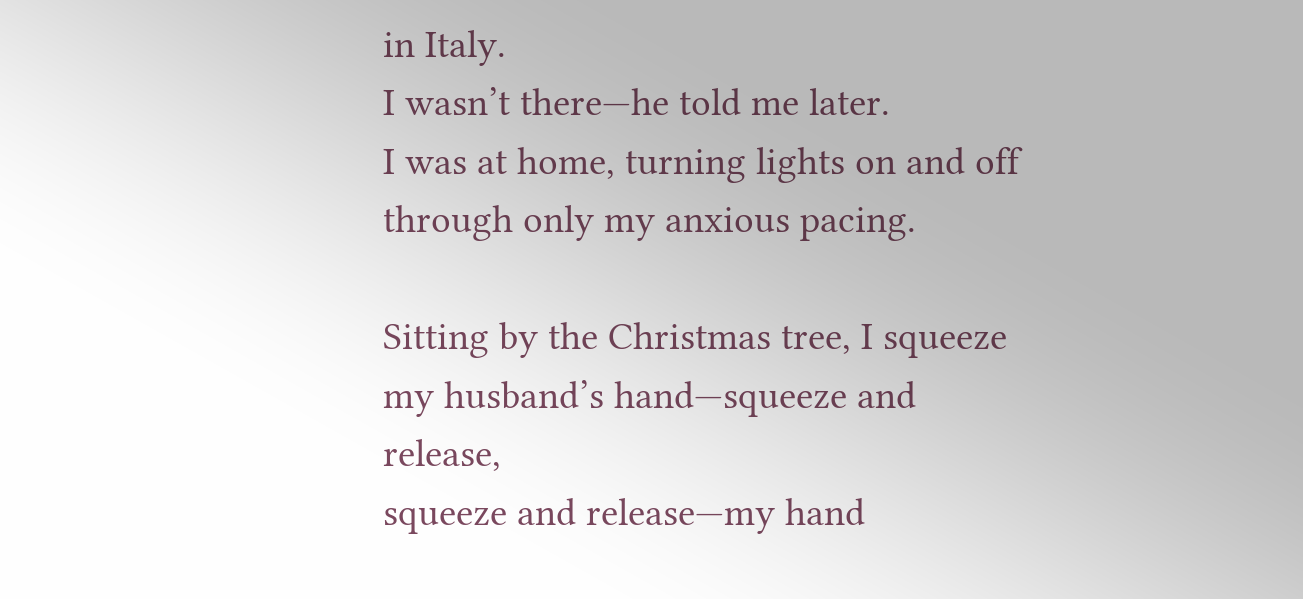in Italy.
I wasn’t there—he told me later.
I was at home, turning lights on and off
through only my anxious pacing.

Sitting by the Christmas tree, I squeeze
my husband’s hand—squeeze and release,
squeeze and release—my hand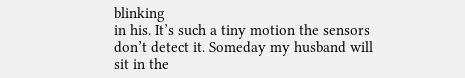blinking
in his. It’s such a tiny motion the sensors
don’t detect it. Someday my husband will
sit in the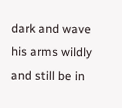dark and wave his arms wildly
and still be in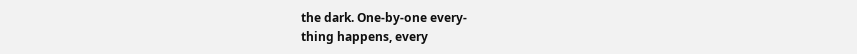the dark. One-by-one every-
thing happens, every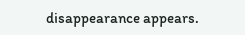disappearance appears.